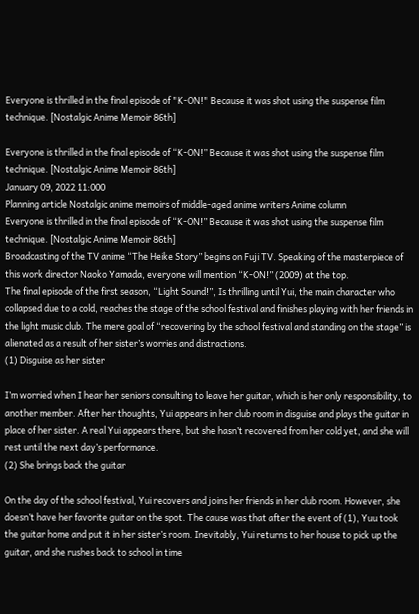Everyone is thrilled in the final episode of "K-ON!" Because it was shot using the suspense film technique. [Nostalgic Anime Memoir 86th]

Everyone is thrilled in the final episode of “K-ON!” Because it was shot using the suspense film technique. [Nostalgic Anime Memoir 86th]
January 09, 2022 11:000
Planning article Nostalgic anime memoirs of middle-aged anime writers Anime column
Everyone is thrilled in the final episode of “K-ON!” Because it was shot using the suspense film technique. [Nostalgic Anime Memoir 86th]
Broadcasting of the TV anime “The Heike Story” begins on Fuji TV. Speaking of the masterpiece of this work director Naoko Yamada, everyone will mention “K-ON!” (2009) at the top.
The final episode of the first season, “Light Sound!”, Is thrilling until Yui, the main character who collapsed due to a cold, reaches the stage of the school festival and finishes playing with her friends in the light music club. The mere goal of “recovering by the school festival and standing on the stage” is alienated as a result of her sister’s worries and distractions.
(1) Disguise as her sister

I’m worried when I hear her seniors consulting to leave her guitar, which is her only responsibility, to another member. After her thoughts, Yui appears in her club room in disguise and plays the guitar in place of her sister. A real Yui appears there, but she hasn’t recovered from her cold yet, and she will rest until the next day’s performance.
(2) She brings back the guitar

On the day of the school festival, Yui recovers and joins her friends in her club room. However, she doesn’t have her favorite guitar on the spot. The cause was that after the event of (1), Yuu took the guitar home and put it in her sister’s room. Inevitably, Yui returns to her house to pick up the guitar, and she rushes back to school in time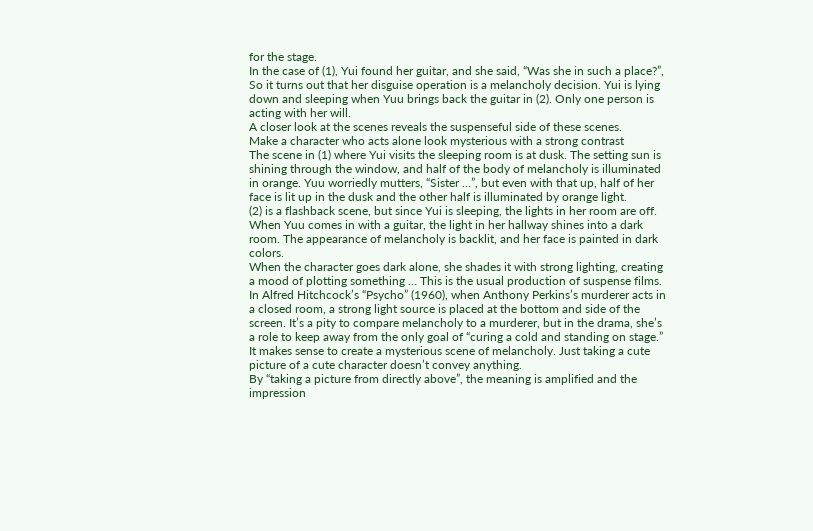for the stage.
In the case of (1), Yui found her guitar, and she said, “Was she in such a place?”, So it turns out that her disguise operation is a melancholy decision. Yui is lying down and sleeping when Yuu brings back the guitar in (2). Only one person is acting with her will.
A closer look at the scenes reveals the suspenseful side of these scenes.
Make a character who acts alone look mysterious with a strong contrast
The scene in (1) where Yui visits the sleeping room is at dusk. The setting sun is shining through the window, and half of the body of melancholy is illuminated in orange. Yuu worriedly mutters, “Sister …”, but even with that up, half of her face is lit up in the dusk and the other half is illuminated by orange light.
(2) is a flashback scene, but since Yui is sleeping, the lights in her room are off. When Yuu comes in with a guitar, the light in her hallway shines into a dark room. The appearance of melancholy is backlit, and her face is painted in dark colors.
When the character goes dark alone, she shades it with strong lighting, creating a mood of plotting something … This is the usual production of suspense films. In Alfred Hitchcock’s “Psycho” (1960), when Anthony Perkins’s murderer acts in a closed room, a strong light source is placed at the bottom and side of the screen. It’s a pity to compare melancholy to a murderer, but in the drama, she’s a role to keep away from the only goal of “curing a cold and standing on stage.” It makes sense to create a mysterious scene of melancholy. Just taking a cute picture of a cute character doesn’t convey anything.
By “taking a picture from directly above”, the meaning is amplified and the impression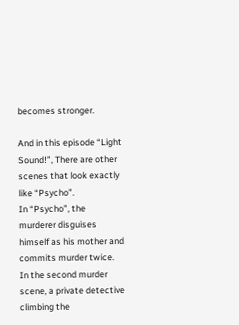becomes stronger.

And in this episode “Light Sound!”, There are other scenes that look exactly like “Psycho”.
In “Psycho”, the murderer disguises himself as his mother and commits murder twice. In the second murder scene, a private detective climbing the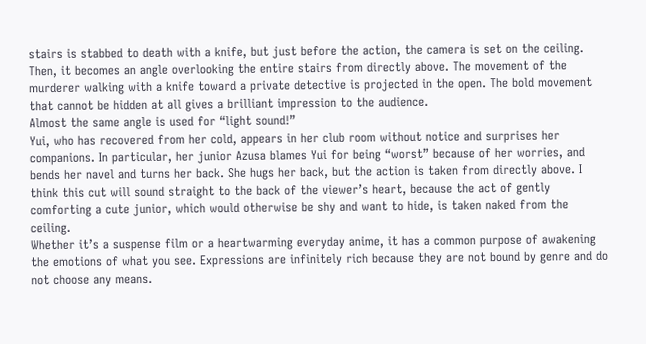stairs is stabbed to death with a knife, but just before the action, the camera is set on the ceiling. Then, it becomes an angle overlooking the entire stairs from directly above. The movement of the murderer walking with a knife toward a private detective is projected in the open. The bold movement that cannot be hidden at all gives a brilliant impression to the audience.
Almost the same angle is used for “light sound!”
Yui, who has recovered from her cold, appears in her club room without notice and surprises her companions. In particular, her junior Azusa blames Yui for being “worst” because of her worries, and bends her navel and turns her back. She hugs her back, but the action is taken from directly above. I think this cut will sound straight to the back of the viewer’s heart, because the act of gently comforting a cute junior, which would otherwise be shy and want to hide, is taken naked from the ceiling.
Whether it’s a suspense film or a heartwarming everyday anime, it has a common purpose of awakening the emotions of what you see. Expressions are infinitely rich because they are not bound by genre and do not choose any means.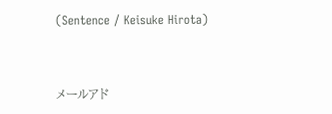(Sentence / Keisuke Hirota)



メールアド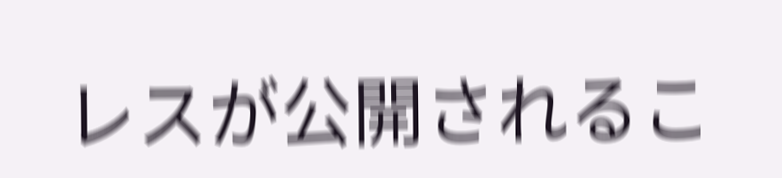レスが公開されるこ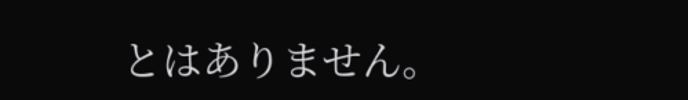とはありません。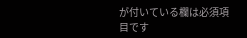が付いている欄は必須項目です